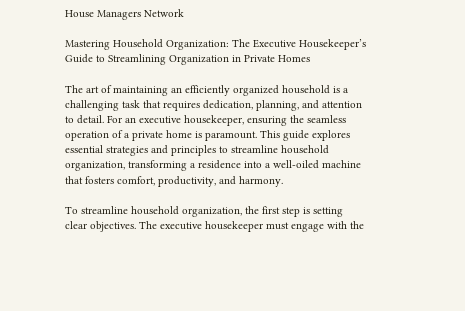House Managers Network

Mastering Household Organization: The Executive Housekeeper’s Guide to Streamlining Organization in Private Homes

The art of maintaining an efficiently organized household is a challenging task that requires dedication, planning, and attention to detail. For an executive housekeeper, ensuring the seamless operation of a private home is paramount. This guide explores essential strategies and principles to streamline household organization, transforming a residence into a well-oiled machine that fosters comfort, productivity, and harmony.

To streamline household organization, the first step is setting clear objectives. The executive housekeeper must engage with the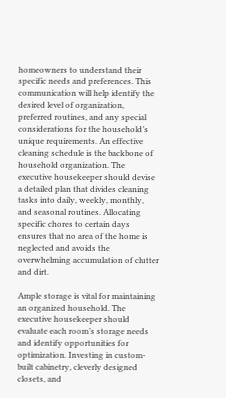homeowners to understand their specific needs and preferences. This communication will help identify the desired level of organization, preferred routines, and any special considerations for the household’s unique requirements. An effective cleaning schedule is the backbone of household organization. The executive housekeeper should devise a detailed plan that divides cleaning tasks into daily, weekly, monthly, and seasonal routines. Allocating specific chores to certain days ensures that no area of the home is neglected and avoids the overwhelming accumulation of clutter and dirt.

Ample storage is vital for maintaining an organized household. The executive housekeeper should evaluate each room’s storage needs and identify opportunities for optimization. Investing in custom-built cabinetry, cleverly designed closets, and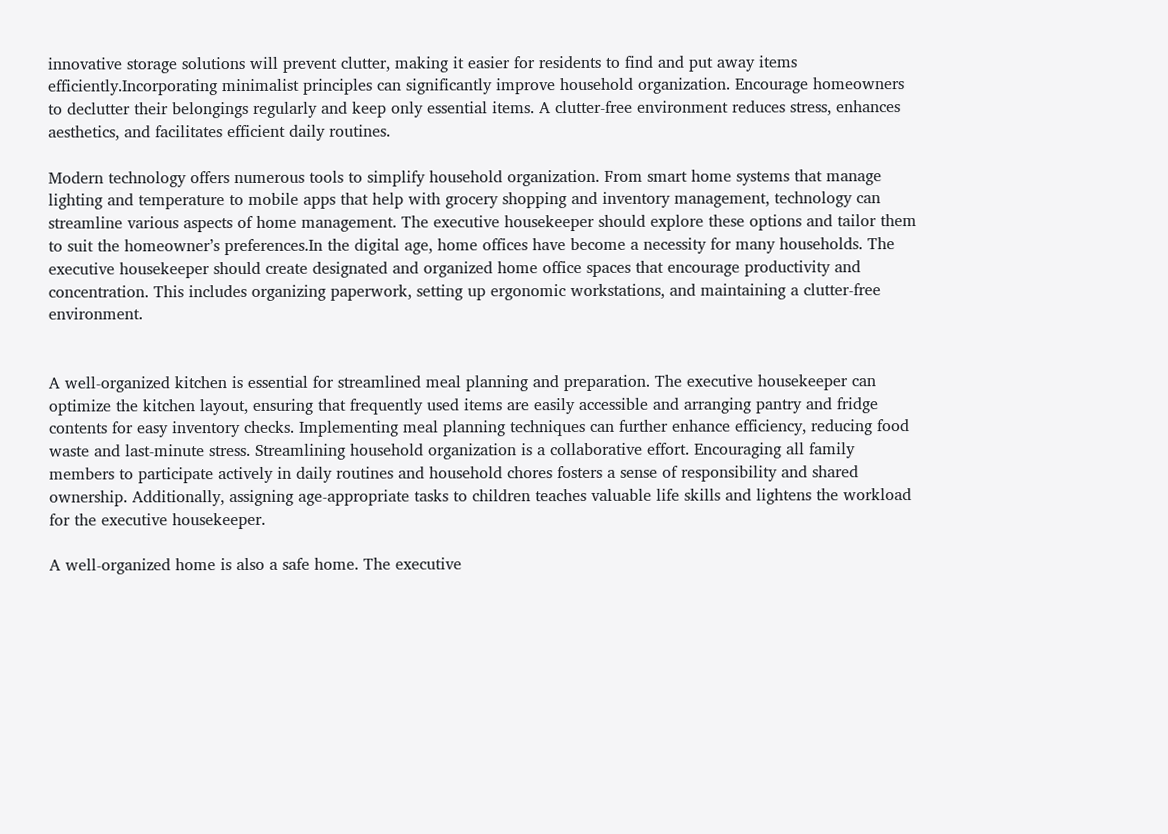innovative storage solutions will prevent clutter, making it easier for residents to find and put away items efficiently.Incorporating minimalist principles can significantly improve household organization. Encourage homeowners to declutter their belongings regularly and keep only essential items. A clutter-free environment reduces stress, enhances aesthetics, and facilitates efficient daily routines.

Modern technology offers numerous tools to simplify household organization. From smart home systems that manage lighting and temperature to mobile apps that help with grocery shopping and inventory management, technology can streamline various aspects of home management. The executive housekeeper should explore these options and tailor them to suit the homeowner’s preferences.In the digital age, home offices have become a necessity for many households. The executive housekeeper should create designated and organized home office spaces that encourage productivity and concentration. This includes organizing paperwork, setting up ergonomic workstations, and maintaining a clutter-free environment.


A well-organized kitchen is essential for streamlined meal planning and preparation. The executive housekeeper can optimize the kitchen layout, ensuring that frequently used items are easily accessible and arranging pantry and fridge contents for easy inventory checks. Implementing meal planning techniques can further enhance efficiency, reducing food waste and last-minute stress. Streamlining household organization is a collaborative effort. Encouraging all family members to participate actively in daily routines and household chores fosters a sense of responsibility and shared ownership. Additionally, assigning age-appropriate tasks to children teaches valuable life skills and lightens the workload for the executive housekeeper.

A well-organized home is also a safe home. The executive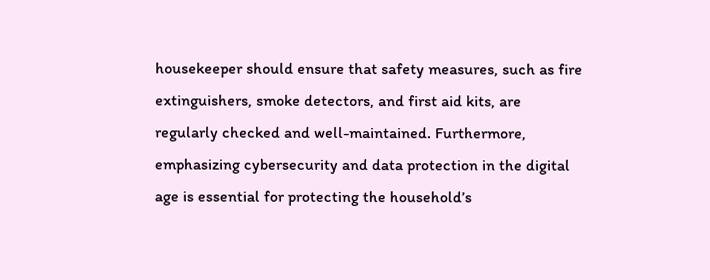housekeeper should ensure that safety measures, such as fire extinguishers, smoke detectors, and first aid kits, are regularly checked and well-maintained. Furthermore, emphasizing cybersecurity and data protection in the digital age is essential for protecting the household’s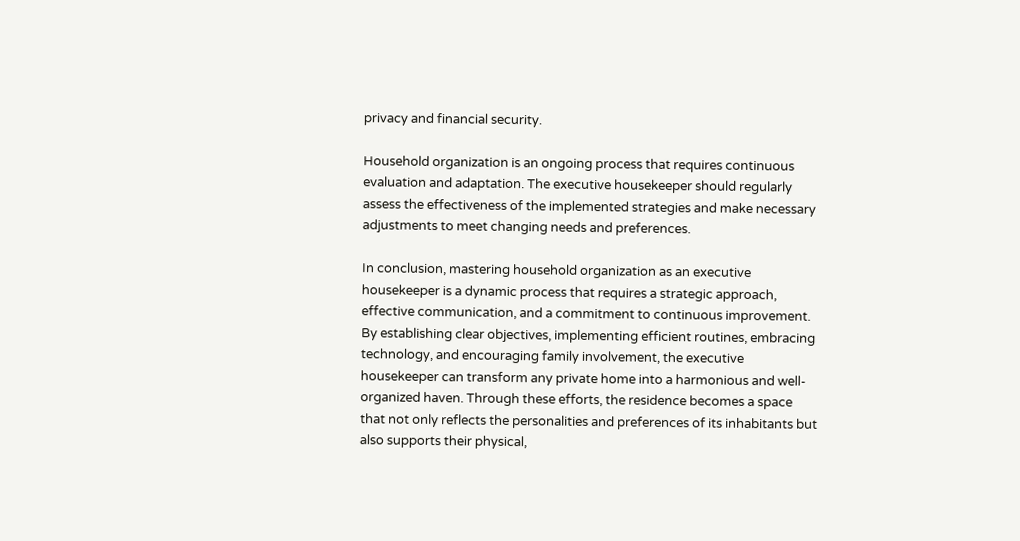privacy and financial security.

Household organization is an ongoing process that requires continuous evaluation and adaptation. The executive housekeeper should regularly assess the effectiveness of the implemented strategies and make necessary adjustments to meet changing needs and preferences.

In conclusion, mastering household organization as an executive housekeeper is a dynamic process that requires a strategic approach, effective communication, and a commitment to continuous improvement. By establishing clear objectives, implementing efficient routines, embracing technology, and encouraging family involvement, the executive housekeeper can transform any private home into a harmonious and well-organized haven. Through these efforts, the residence becomes a space that not only reflects the personalities and preferences of its inhabitants but also supports their physical,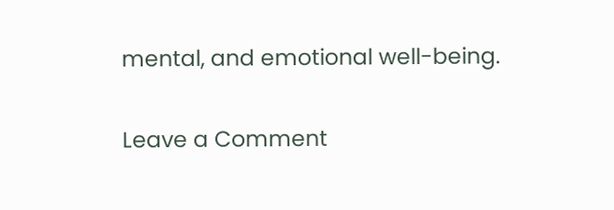mental, and emotional well-being.

Leave a Comment